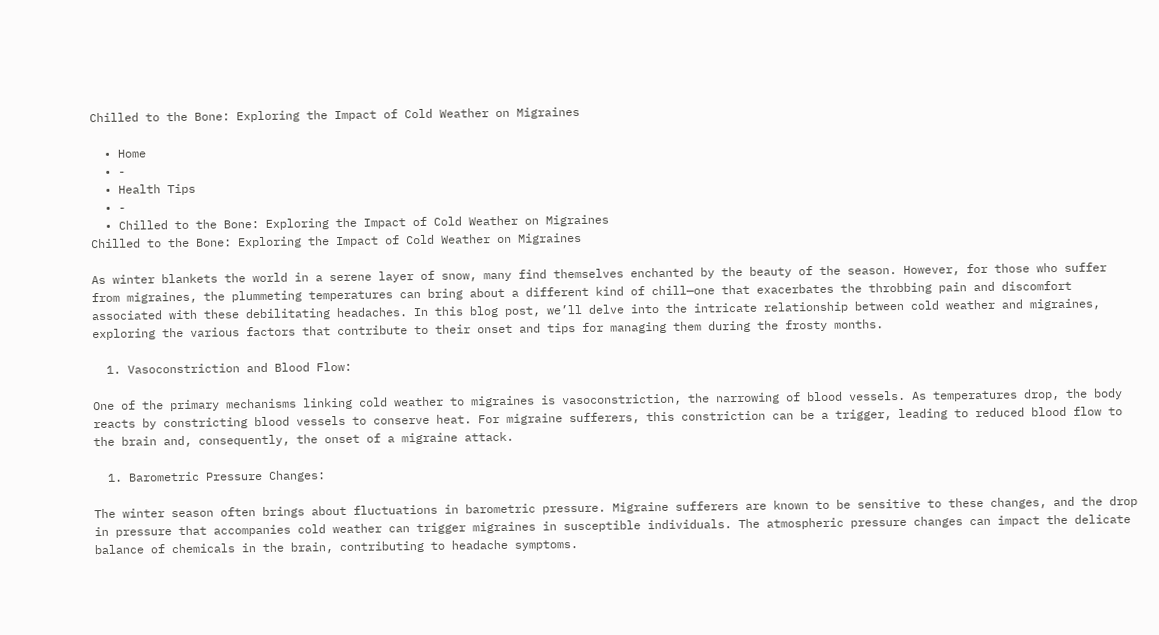Chilled to the Bone: Exploring the Impact of Cold Weather on Migraines

  • Home
  • -
  • Health Tips
  • -
  • Chilled to the Bone: Exploring the Impact of Cold Weather on Migraines
Chilled to the Bone: Exploring the Impact of Cold Weather on Migraines

As winter blankets the world in a serene layer of snow, many find themselves enchanted by the beauty of the season. However, for those who suffer from migraines, the plummeting temperatures can bring about a different kind of chill—one that exacerbates the throbbing pain and discomfort associated with these debilitating headaches. In this blog post, we’ll delve into the intricate relationship between cold weather and migraines, exploring the various factors that contribute to their onset and tips for managing them during the frosty months.

  1. Vasoconstriction and Blood Flow:

One of the primary mechanisms linking cold weather to migraines is vasoconstriction, the narrowing of blood vessels. As temperatures drop, the body reacts by constricting blood vessels to conserve heat. For migraine sufferers, this constriction can be a trigger, leading to reduced blood flow to the brain and, consequently, the onset of a migraine attack.

  1. Barometric Pressure Changes:

The winter season often brings about fluctuations in barometric pressure. Migraine sufferers are known to be sensitive to these changes, and the drop in pressure that accompanies cold weather can trigger migraines in susceptible individuals. The atmospheric pressure changes can impact the delicate balance of chemicals in the brain, contributing to headache symptoms.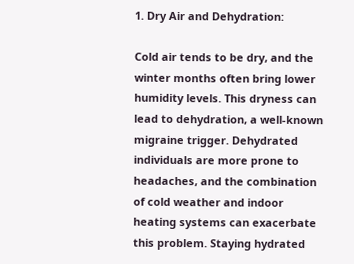1. Dry Air and Dehydration:

Cold air tends to be dry, and the winter months often bring lower humidity levels. This dryness can lead to dehydration, a well-known migraine trigger. Dehydrated individuals are more prone to headaches, and the combination of cold weather and indoor heating systems can exacerbate this problem. Staying hydrated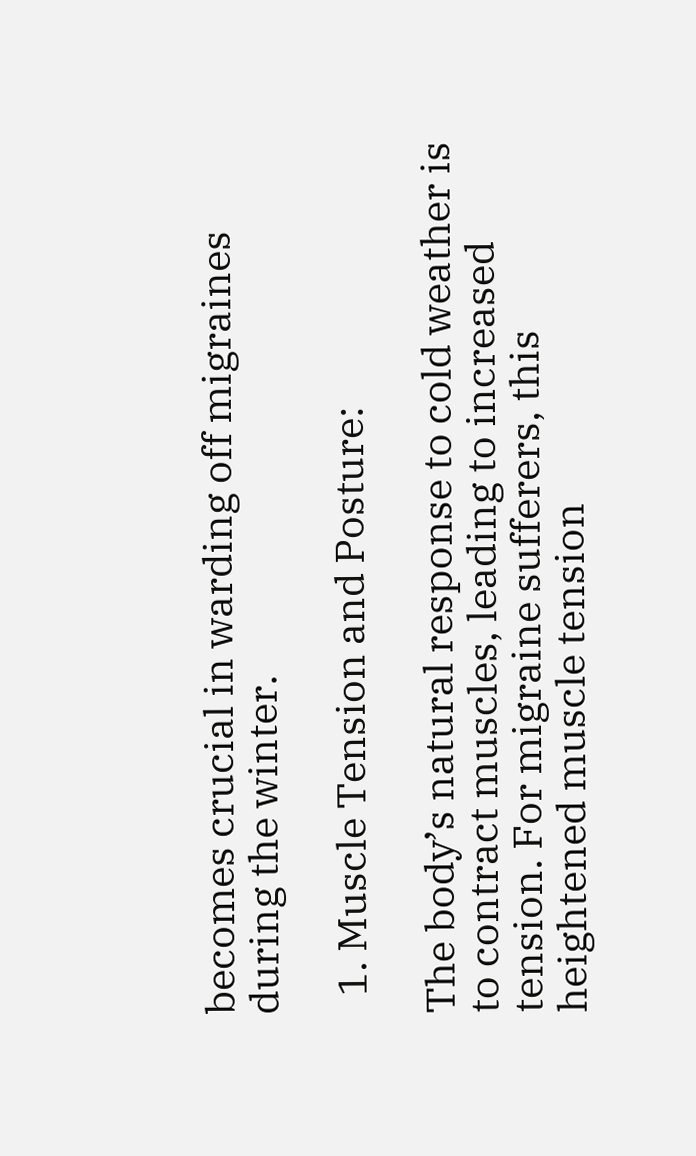becomes crucial in warding off migraines during the winter.

  1. Muscle Tension and Posture:

The body’s natural response to cold weather is to contract muscles, leading to increased tension. For migraine sufferers, this heightened muscle tension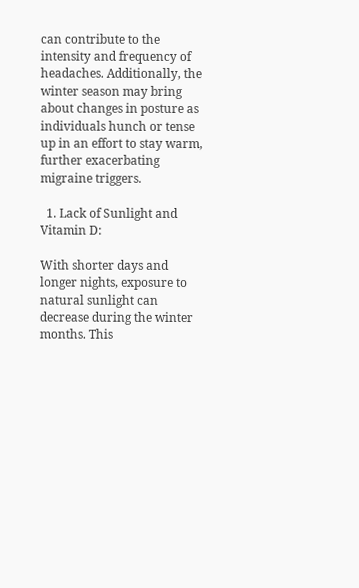can contribute to the intensity and frequency of headaches. Additionally, the winter season may bring about changes in posture as individuals hunch or tense up in an effort to stay warm, further exacerbating migraine triggers.

  1. Lack of Sunlight and Vitamin D:

With shorter days and longer nights, exposure to natural sunlight can decrease during the winter months. This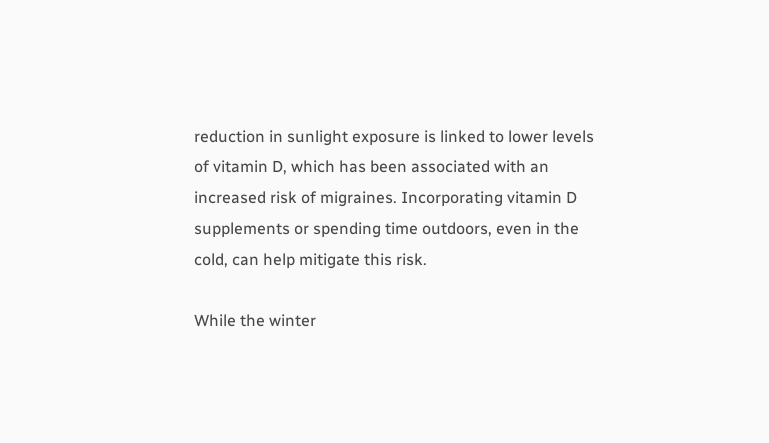reduction in sunlight exposure is linked to lower levels of vitamin D, which has been associated with an increased risk of migraines. Incorporating vitamin D supplements or spending time outdoors, even in the cold, can help mitigate this risk.

While the winter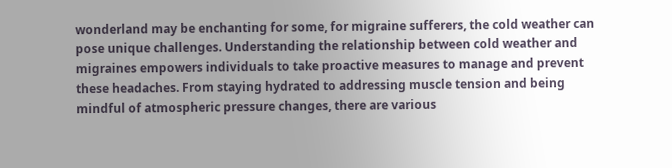wonderland may be enchanting for some, for migraine sufferers, the cold weather can pose unique challenges. Understanding the relationship between cold weather and migraines empowers individuals to take proactive measures to manage and prevent these headaches. From staying hydrated to addressing muscle tension and being mindful of atmospheric pressure changes, there are various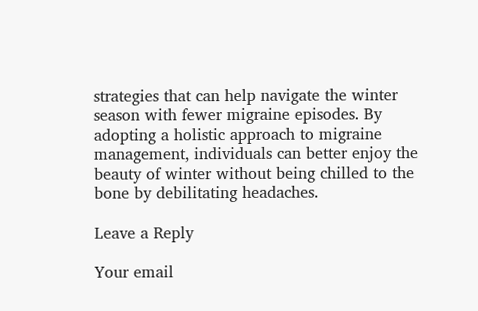strategies that can help navigate the winter season with fewer migraine episodes. By adopting a holistic approach to migraine management, individuals can better enjoy the beauty of winter without being chilled to the bone by debilitating headaches.

Leave a Reply

Your email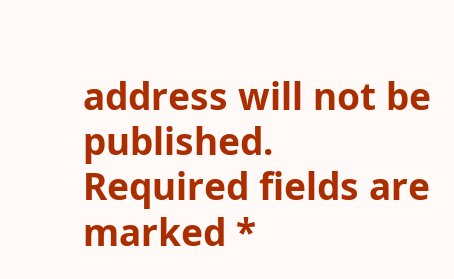address will not be published. Required fields are marked *